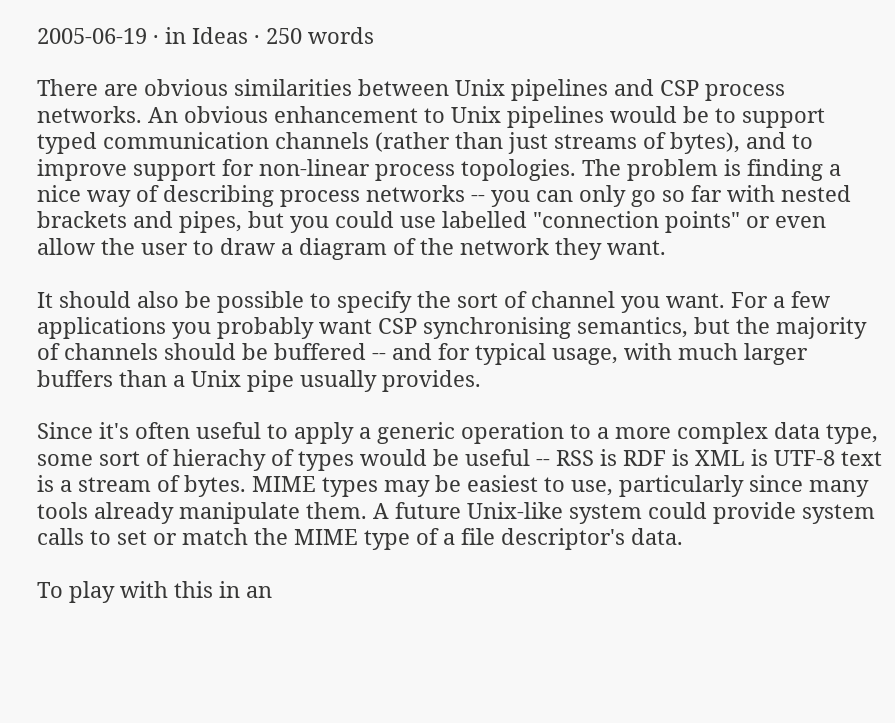2005-06-19 · in Ideas · 250 words

There are obvious similarities between Unix pipelines and CSP process networks. An obvious enhancement to Unix pipelines would be to support typed communication channels (rather than just streams of bytes), and to improve support for non-linear process topologies. The problem is finding a nice way of describing process networks -- you can only go so far with nested brackets and pipes, but you could use labelled "connection points" or even allow the user to draw a diagram of the network they want.

It should also be possible to specify the sort of channel you want. For a few applications you probably want CSP synchronising semantics, but the majority of channels should be buffered -- and for typical usage, with much larger buffers than a Unix pipe usually provides.

Since it's often useful to apply a generic operation to a more complex data type, some sort of hierachy of types would be useful -- RSS is RDF is XML is UTF-8 text is a stream of bytes. MIME types may be easiest to use, particularly since many tools already manipulate them. A future Unix-like system could provide system calls to set or match the MIME type of a file descriptor's data.

To play with this in an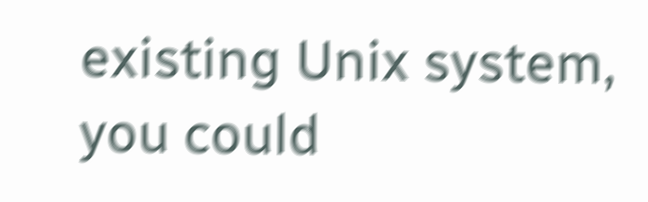existing Unix system, you could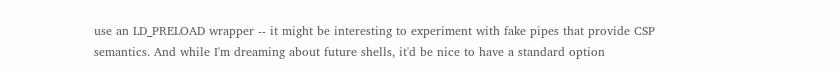use an LD_PRELOAD wrapper -- it might be interesting to experiment with fake pipes that provide CSP semantics. And while I'm dreaming about future shells, it'd be nice to have a standard option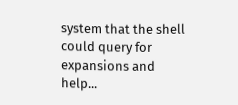system that the shell could query for expansions and help...